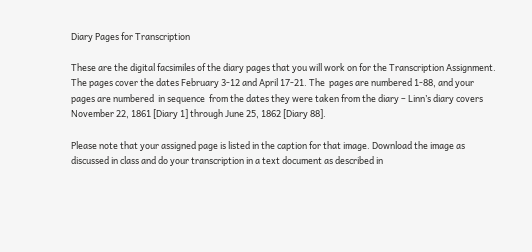Diary Pages for Transcription

These are the digital facsimiles of the diary pages that you will work on for the Transcription Assignment.  The pages cover the dates February 3-12 and April 17-21. The  pages are numbered 1-88, and your pages are numbered  in sequence  from the dates they were taken from the diary – Linn’s diary covers November 22, 1861 [Diary 1] through June 25, 1862 [Diary 88].

Please note that your assigned page is listed in the caption for that image. Download the image as discussed in class and do your transcription in a text document as described in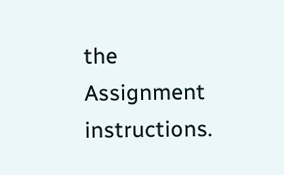the Assignment instructions.